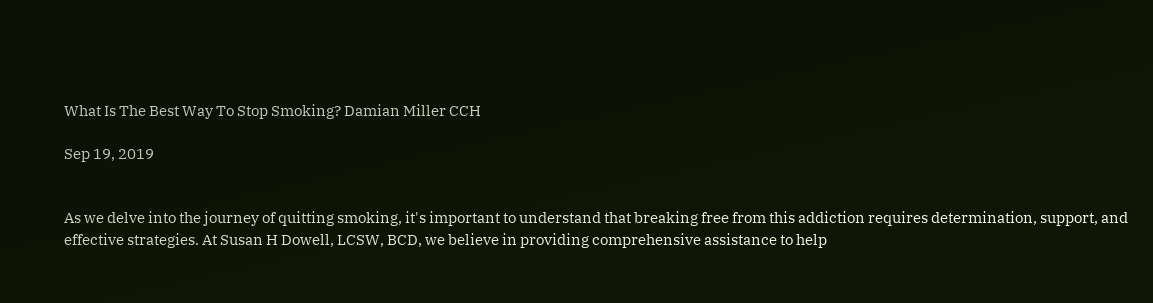What Is The Best Way To Stop Smoking? Damian Miller CCH

Sep 19, 2019


As we delve into the journey of quitting smoking, it's important to understand that breaking free from this addiction requires determination, support, and effective strategies. At Susan H Dowell, LCSW, BCD, we believe in providing comprehensive assistance to help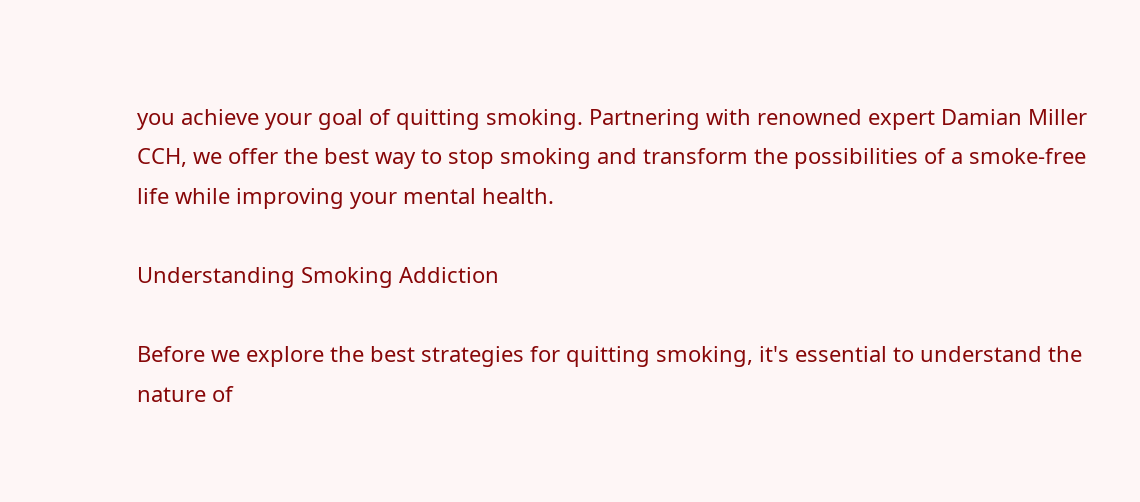you achieve your goal of quitting smoking. Partnering with renowned expert Damian Miller CCH, we offer the best way to stop smoking and transform the possibilities of a smoke-free life while improving your mental health.

Understanding Smoking Addiction

Before we explore the best strategies for quitting smoking, it's essential to understand the nature of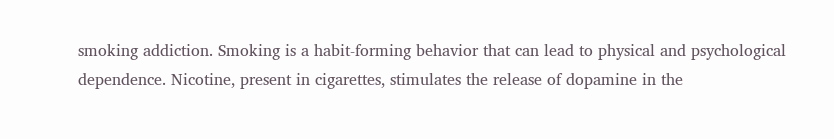smoking addiction. Smoking is a habit-forming behavior that can lead to physical and psychological dependence. Nicotine, present in cigarettes, stimulates the release of dopamine in the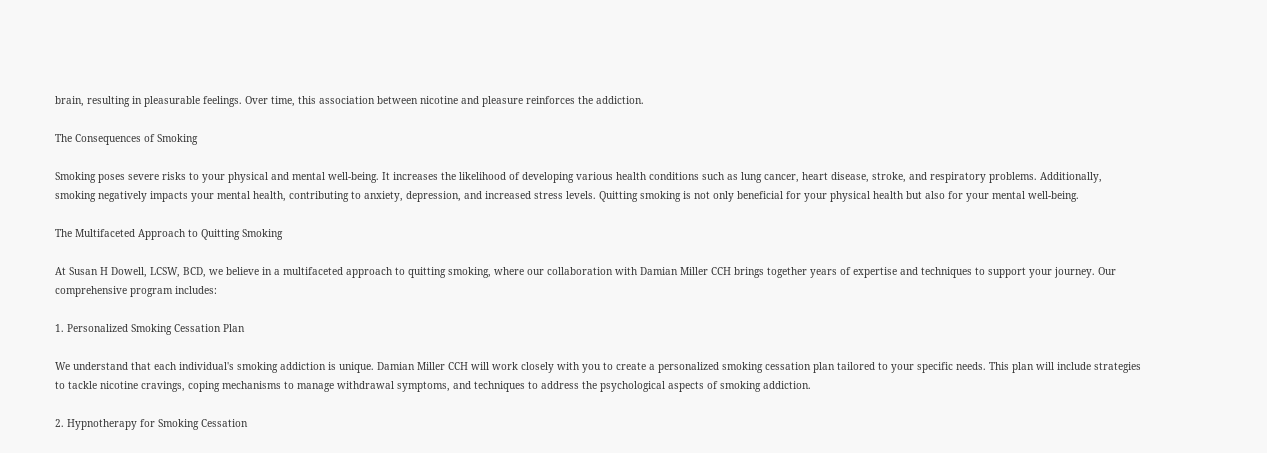brain, resulting in pleasurable feelings. Over time, this association between nicotine and pleasure reinforces the addiction.

The Consequences of Smoking

Smoking poses severe risks to your physical and mental well-being. It increases the likelihood of developing various health conditions such as lung cancer, heart disease, stroke, and respiratory problems. Additionally, smoking negatively impacts your mental health, contributing to anxiety, depression, and increased stress levels. Quitting smoking is not only beneficial for your physical health but also for your mental well-being.

The Multifaceted Approach to Quitting Smoking

At Susan H Dowell, LCSW, BCD, we believe in a multifaceted approach to quitting smoking, where our collaboration with Damian Miller CCH brings together years of expertise and techniques to support your journey. Our comprehensive program includes:

1. Personalized Smoking Cessation Plan

We understand that each individual's smoking addiction is unique. Damian Miller CCH will work closely with you to create a personalized smoking cessation plan tailored to your specific needs. This plan will include strategies to tackle nicotine cravings, coping mechanisms to manage withdrawal symptoms, and techniques to address the psychological aspects of smoking addiction.

2. Hypnotherapy for Smoking Cessation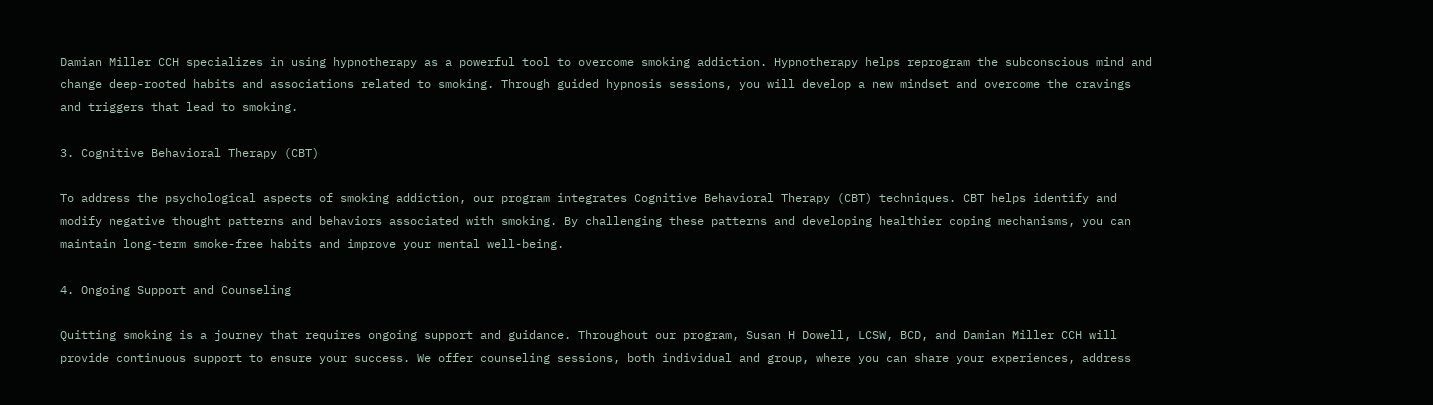Damian Miller CCH specializes in using hypnotherapy as a powerful tool to overcome smoking addiction. Hypnotherapy helps reprogram the subconscious mind and change deep-rooted habits and associations related to smoking. Through guided hypnosis sessions, you will develop a new mindset and overcome the cravings and triggers that lead to smoking.

3. Cognitive Behavioral Therapy (CBT)

To address the psychological aspects of smoking addiction, our program integrates Cognitive Behavioral Therapy (CBT) techniques. CBT helps identify and modify negative thought patterns and behaviors associated with smoking. By challenging these patterns and developing healthier coping mechanisms, you can maintain long-term smoke-free habits and improve your mental well-being.

4. Ongoing Support and Counseling

Quitting smoking is a journey that requires ongoing support and guidance. Throughout our program, Susan H Dowell, LCSW, BCD, and Damian Miller CCH will provide continuous support to ensure your success. We offer counseling sessions, both individual and group, where you can share your experiences, address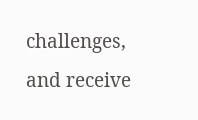challenges, and receive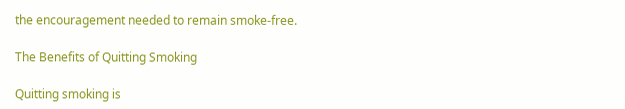the encouragement needed to remain smoke-free.

The Benefits of Quitting Smoking

Quitting smoking is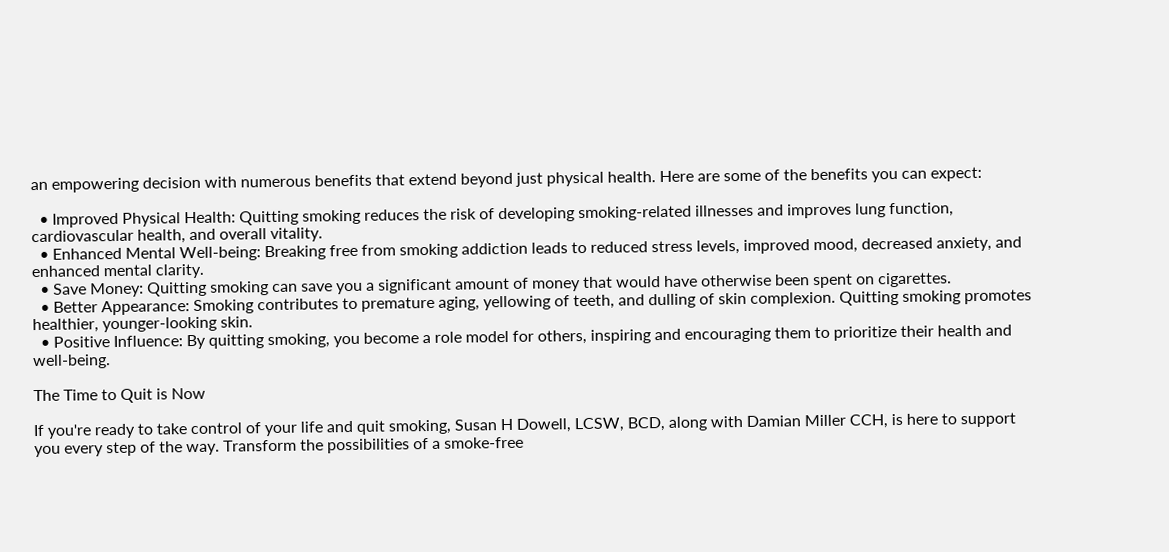an empowering decision with numerous benefits that extend beyond just physical health. Here are some of the benefits you can expect:

  • Improved Physical Health: Quitting smoking reduces the risk of developing smoking-related illnesses and improves lung function, cardiovascular health, and overall vitality.
  • Enhanced Mental Well-being: Breaking free from smoking addiction leads to reduced stress levels, improved mood, decreased anxiety, and enhanced mental clarity.
  • Save Money: Quitting smoking can save you a significant amount of money that would have otherwise been spent on cigarettes.
  • Better Appearance: Smoking contributes to premature aging, yellowing of teeth, and dulling of skin complexion. Quitting smoking promotes healthier, younger-looking skin.
  • Positive Influence: By quitting smoking, you become a role model for others, inspiring and encouraging them to prioritize their health and well-being.

The Time to Quit is Now

If you're ready to take control of your life and quit smoking, Susan H Dowell, LCSW, BCD, along with Damian Miller CCH, is here to support you every step of the way. Transform the possibilities of a smoke-free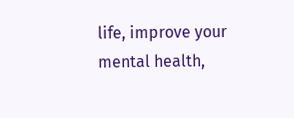life, improve your mental health,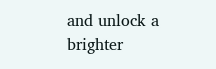and unlock a brighter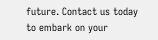future. Contact us today to embark on your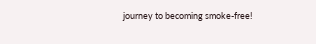journey to becoming smoke-free!